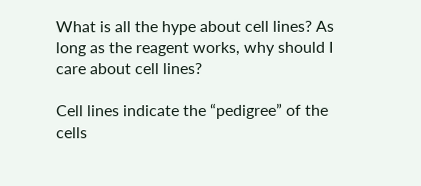What is all the hype about cell lines? As long as the reagent works, why should I care about cell lines?

Cell lines indicate the “pedigree” of the cells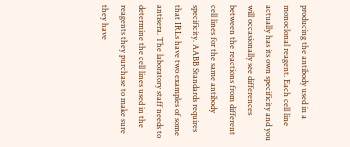producing the antibody used in a monoclonal reagent. Each cell line actually has its own specificity and you will occasionally see differences between the reactions from different cell lines for the same antibody specificity. AABB Standards requires that IRLs have two examples of some antisera. The laboratory staff needs to determine the cell lines used in the reagents they purchase to make sure they have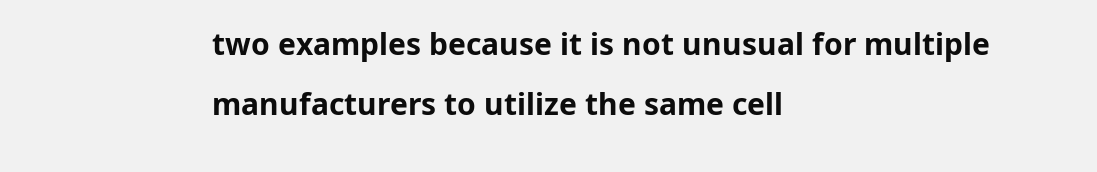two examples because it is not unusual for multiple manufacturers to utilize the same cell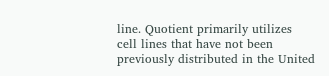line. Quotient primarily utilizes cell lines that have not been previously distributed in the United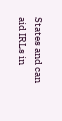States and can aid IRLs in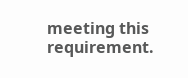meeting this requirement.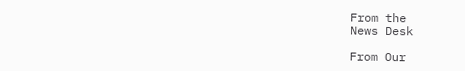From the
News Desk

From Our